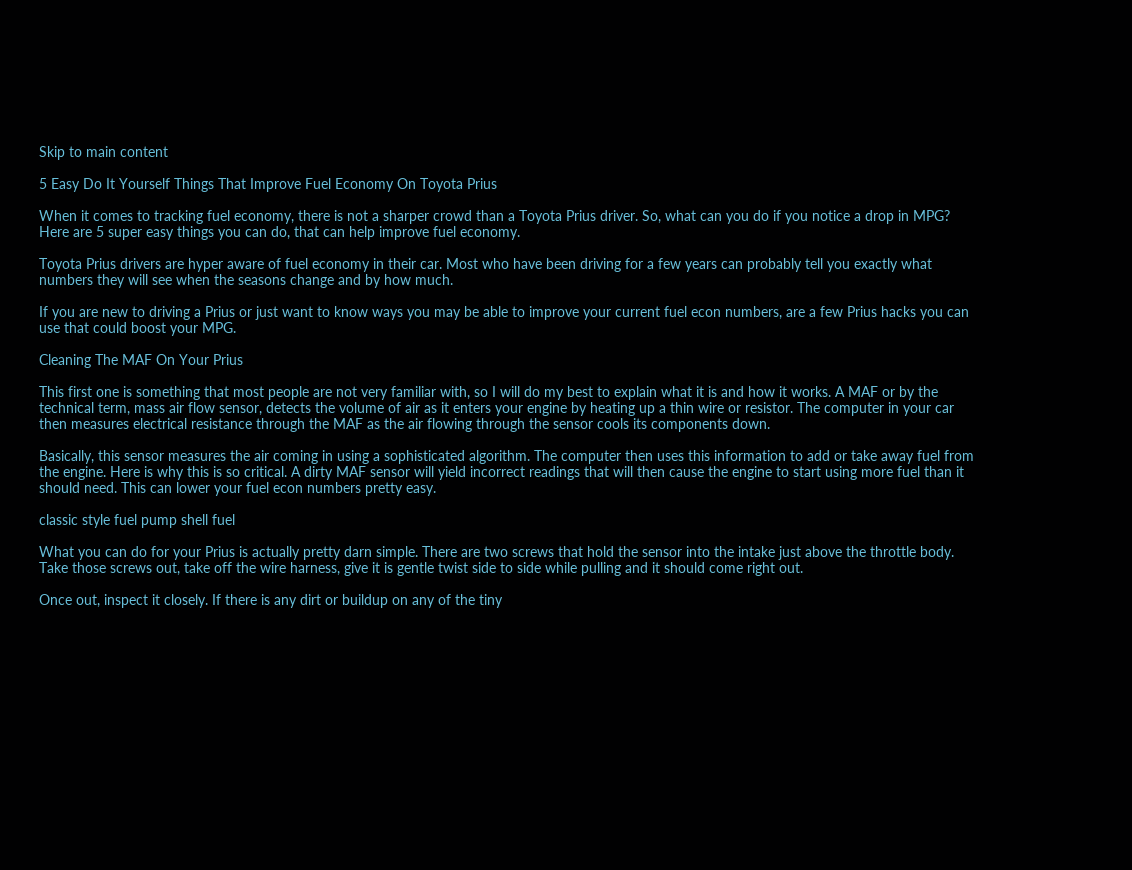Skip to main content

5 Easy Do It Yourself Things That Improve Fuel Economy On Toyota Prius

When it comes to tracking fuel economy, there is not a sharper crowd than a Toyota Prius driver. So, what can you do if you notice a drop in MPG? Here are 5 super easy things you can do, that can help improve fuel economy.

Toyota Prius drivers are hyper aware of fuel economy in their car. Most who have been driving for a few years can probably tell you exactly what numbers they will see when the seasons change and by how much.

If you are new to driving a Prius or just want to know ways you may be able to improve your current fuel econ numbers, are a few Prius hacks you can use that could boost your MPG.

Cleaning The MAF On Your Prius

This first one is something that most people are not very familiar with, so I will do my best to explain what it is and how it works. A MAF or by the technical term, mass air flow sensor, detects the volume of air as it enters your engine by heating up a thin wire or resistor. The computer in your car then measures electrical resistance through the MAF as the air flowing through the sensor cools its components down.

Basically, this sensor measures the air coming in using a sophisticated algorithm. The computer then uses this information to add or take away fuel from the engine. Here is why this is so critical. A dirty MAF sensor will yield incorrect readings that will then cause the engine to start using more fuel than it should need. This can lower your fuel econ numbers pretty easy.

classic style fuel pump shell fuel

What you can do for your Prius is actually pretty darn simple. There are two screws that hold the sensor into the intake just above the throttle body. Take those screws out, take off the wire harness, give it is gentle twist side to side while pulling and it should come right out.

Once out, inspect it closely. If there is any dirt or buildup on any of the tiny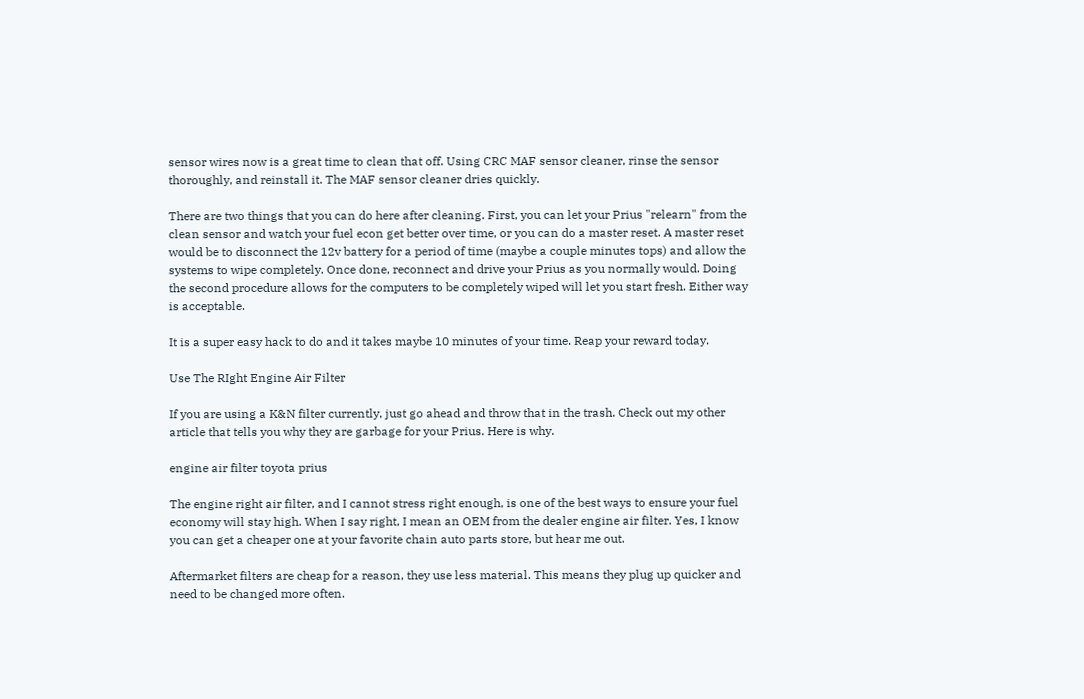sensor wires now is a great time to clean that off. Using CRC MAF sensor cleaner, rinse the sensor thoroughly, and reinstall it. The MAF sensor cleaner dries quickly.

There are two things that you can do here after cleaning. First, you can let your Prius "relearn" from the clean sensor and watch your fuel econ get better over time, or you can do a master reset. A master reset would be to disconnect the 12v battery for a period of time (maybe a couple minutes tops) and allow the systems to wipe completely. Once done, reconnect and drive your Prius as you normally would. Doing the second procedure allows for the computers to be completely wiped will let you start fresh. Either way is acceptable.

It is a super easy hack to do and it takes maybe 10 minutes of your time. Reap your reward today.

Use The RIght Engine Air Filter

If you are using a K&N filter currently, just go ahead and throw that in the trash. Check out my other article that tells you why they are garbage for your Prius. Here is why.

engine air filter toyota prius

The engine right air filter, and I cannot stress right enough, is one of the best ways to ensure your fuel economy will stay high. When I say right, I mean an OEM from the dealer engine air filter. Yes, I know you can get a cheaper one at your favorite chain auto parts store, but hear me out.

Aftermarket filters are cheap for a reason, they use less material. This means they plug up quicker and need to be changed more often.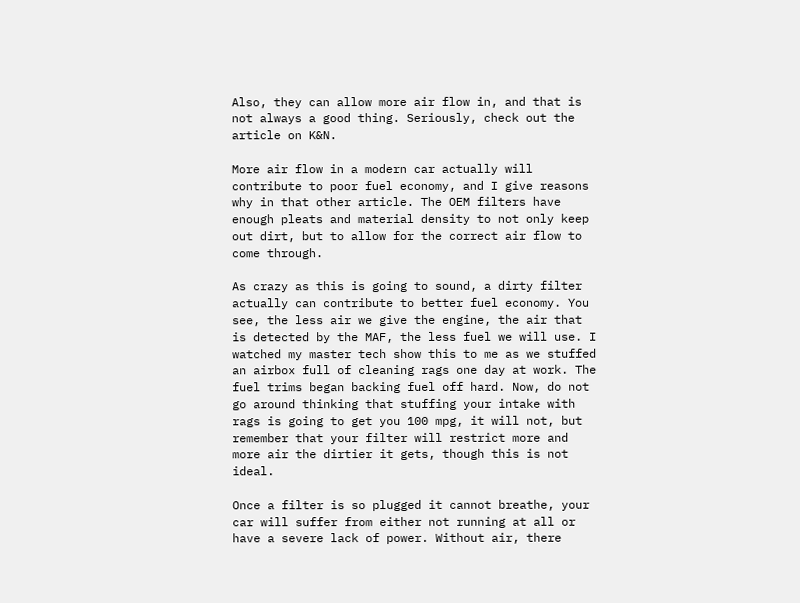Also, they can allow more air flow in, and that is not always a good thing. Seriously, check out the article on K&N.

More air flow in a modern car actually will contribute to poor fuel economy, and I give reasons why in that other article. The OEM filters have enough pleats and material density to not only keep out dirt, but to allow for the correct air flow to come through.

As crazy as this is going to sound, a dirty filter actually can contribute to better fuel economy. You see, the less air we give the engine, the air that is detected by the MAF, the less fuel we will use. I watched my master tech show this to me as we stuffed an airbox full of cleaning rags one day at work. The fuel trims began backing fuel off hard. Now, do not go around thinking that stuffing your intake with rags is going to get you 100 mpg, it will not, but remember that your filter will restrict more and more air the dirtier it gets, though this is not ideal.

Once a filter is so plugged it cannot breathe, your car will suffer from either not running at all or have a severe lack of power. Without air, there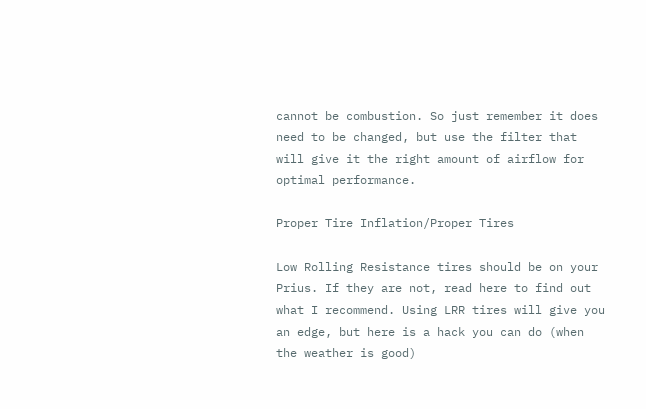cannot be combustion. So just remember it does need to be changed, but use the filter that will give it the right amount of airflow for optimal performance.

Proper Tire Inflation/Proper Tires

Low Rolling Resistance tires should be on your Prius. If they are not, read here to find out what I recommend. Using LRR tires will give you an edge, but here is a hack you can do (when the weather is good)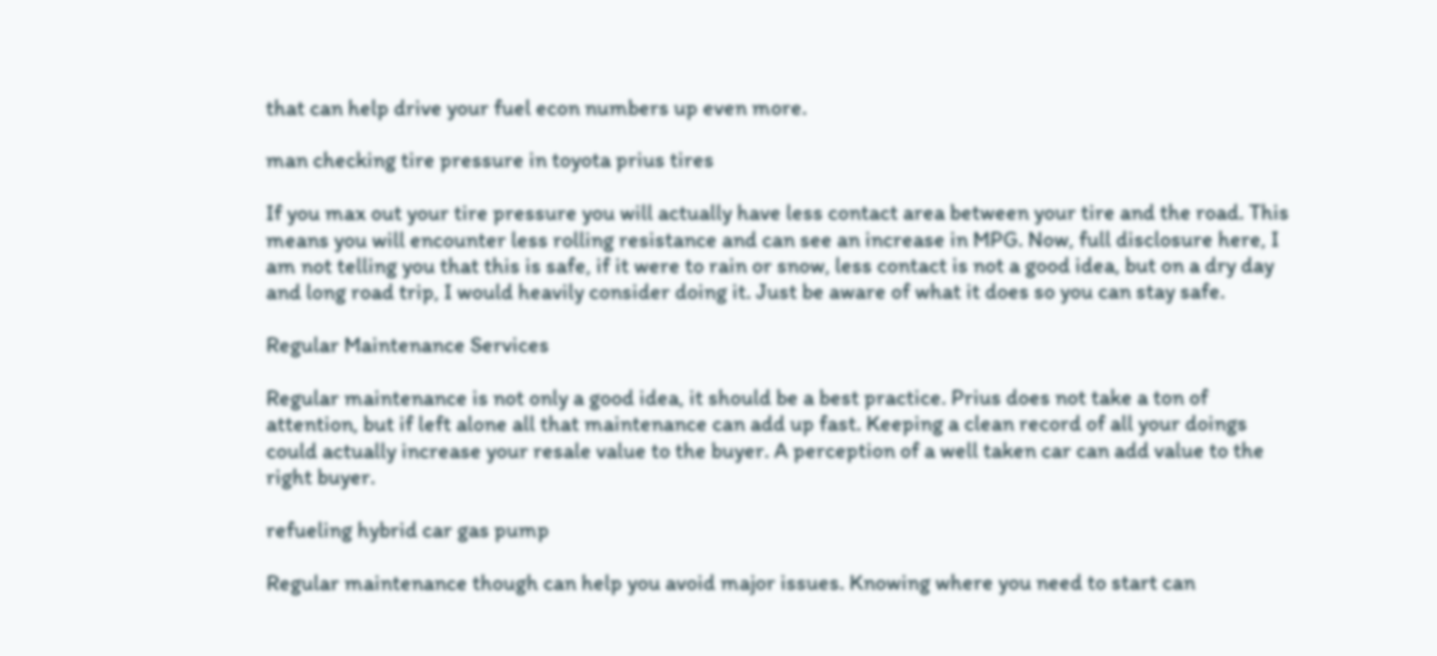that can help drive your fuel econ numbers up even more.

man checking tire pressure in toyota prius tires

If you max out your tire pressure you will actually have less contact area between your tire and the road. This means you will encounter less rolling resistance and can see an increase in MPG. Now, full disclosure here, I am not telling you that this is safe, if it were to rain or snow, less contact is not a good idea, but on a dry day and long road trip, I would heavily consider doing it. Just be aware of what it does so you can stay safe.

Regular Maintenance Services

Regular maintenance is not only a good idea, it should be a best practice. Prius does not take a ton of attention, but if left alone all that maintenance can add up fast. Keeping a clean record of all your doings could actually increase your resale value to the buyer. A perception of a well taken car can add value to the right buyer.

refueling hybrid car gas pump

Regular maintenance though can help you avoid major issues. Knowing where you need to start can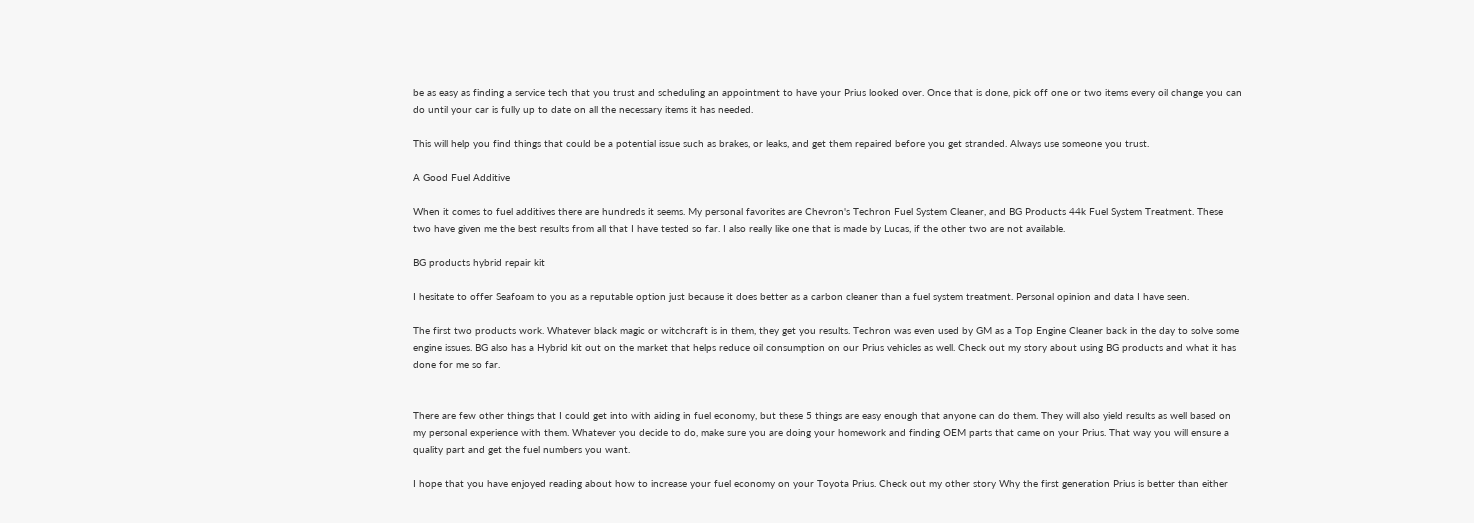be as easy as finding a service tech that you trust and scheduling an appointment to have your Prius looked over. Once that is done, pick off one or two items every oil change you can do until your car is fully up to date on all the necessary items it has needed.

This will help you find things that could be a potential issue such as brakes, or leaks, and get them repaired before you get stranded. Always use someone you trust.

A Good Fuel Additive

When it comes to fuel additives there are hundreds it seems. My personal favorites are Chevron's Techron Fuel System Cleaner, and BG Products 44k Fuel System Treatment. These two have given me the best results from all that I have tested so far. I also really like one that is made by Lucas, if the other two are not available.

BG products hybrid repair kit

I hesitate to offer Seafoam to you as a reputable option just because it does better as a carbon cleaner than a fuel system treatment. Personal opinion and data I have seen.

The first two products work. Whatever black magic or witchcraft is in them, they get you results. Techron was even used by GM as a Top Engine Cleaner back in the day to solve some engine issues. BG also has a Hybrid kit out on the market that helps reduce oil consumption on our Prius vehicles as well. Check out my story about using BG products and what it has done for me so far.


There are few other things that I could get into with aiding in fuel economy, but these 5 things are easy enough that anyone can do them. They will also yield results as well based on my personal experience with them. Whatever you decide to do, make sure you are doing your homework and finding OEM parts that came on your Prius. That way you will ensure a quality part and get the fuel numbers you want.

I hope that you have enjoyed reading about how to increase your fuel economy on your Toyota Prius. Check out my other story Why the first generation Prius is better than either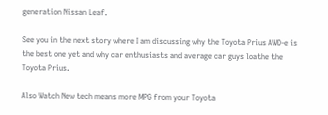generation Nissan Leaf.

See you in the next story where I am discussing why the Toyota Prius AWD-e is the best one yet and why car enthusiasts and average car guys loathe the Toyota Prius.

Also Watch New tech means more MPG from your Toyota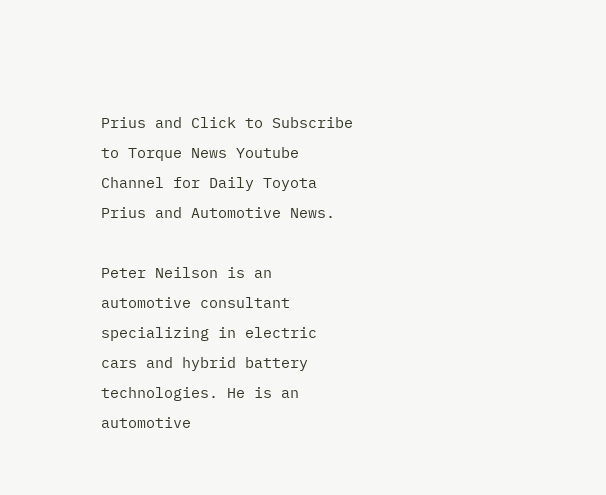Prius and Click to Subscribe to Torque News Youtube Channel for Daily Toyota Prius and Automotive News.

Peter Neilson is an automotive consultant specializing in electric cars and hybrid battery technologies. He is an automotive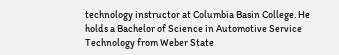technology instructor at Columbia Basin College. He holds a Bachelor of Science in Automotive Service Technology from Weber State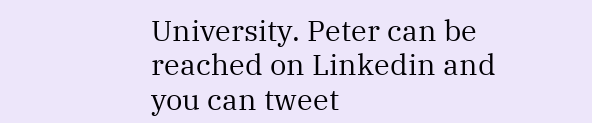University. Peter can be reached on Linkedin and you can tweet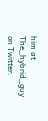him at The_hybrid_guy on Twitter.